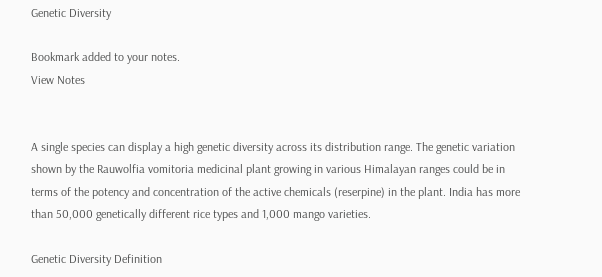Genetic Diversity

Bookmark added to your notes.
View Notes


A single species can display a high genetic diversity across its distribution range. The genetic variation shown by the Rauwolfia vomitoria medicinal plant growing in various Himalayan ranges could be in terms of the potency and concentration of the active chemicals (reserpine) in the plant. India has more than 50,000 genetically different rice types and 1,000 mango varieties.

Genetic Diversity Definition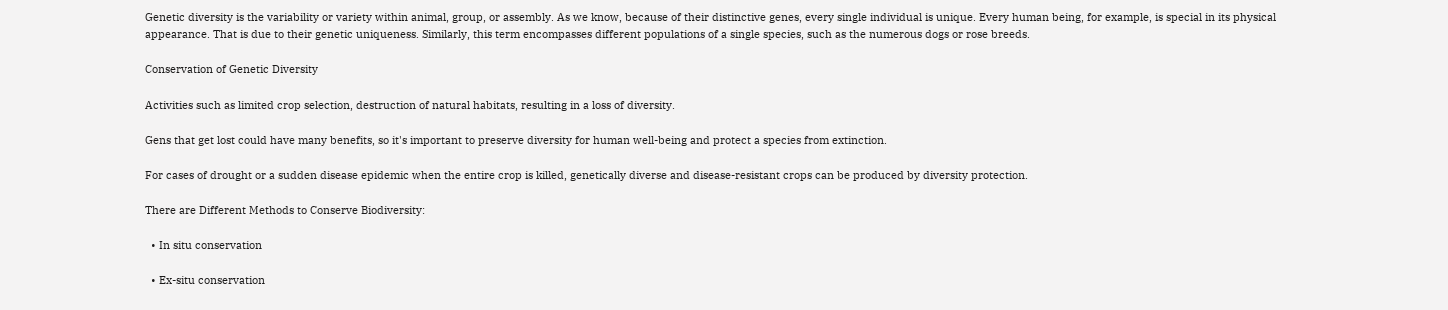Genetic diversity is the variability or variety within animal, group, or assembly. As we know, because of their distinctive genes, every single individual is unique. Every human being, for example, is special in its physical appearance. That is due to their genetic uniqueness. Similarly, this term encompasses different populations of a single species, such as the numerous dogs or rose breeds.

Conservation of Genetic Diversity

Activities such as limited crop selection, destruction of natural habitats, resulting in a loss of diversity.

Gens that get lost could have many benefits, so it's important to preserve diversity for human well-being and protect a species from extinction.

For cases of drought or a sudden disease epidemic when the entire crop is killed, genetically diverse and disease-resistant crops can be produced by diversity protection.

There are Different Methods to Conserve Biodiversity:

  • In situ conservation

  • Ex-situ conservation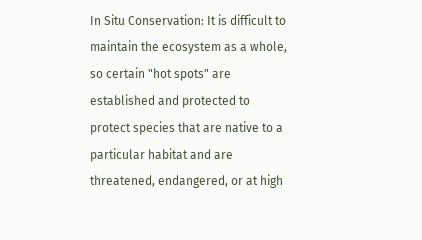In Situ Conservation: It is difficult to maintain the ecosystem as a whole, so certain "hot spots" are established and protected to protect species that are native to a particular habitat and are threatened, endangered, or at high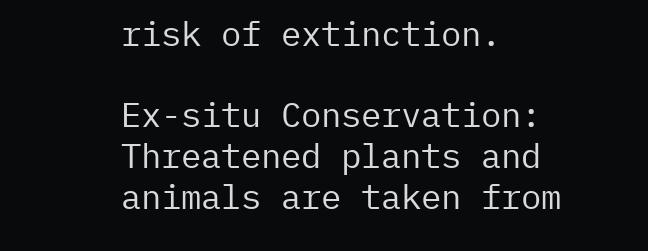risk of extinction.

Ex-situ Conservation: Threatened plants and animals are taken from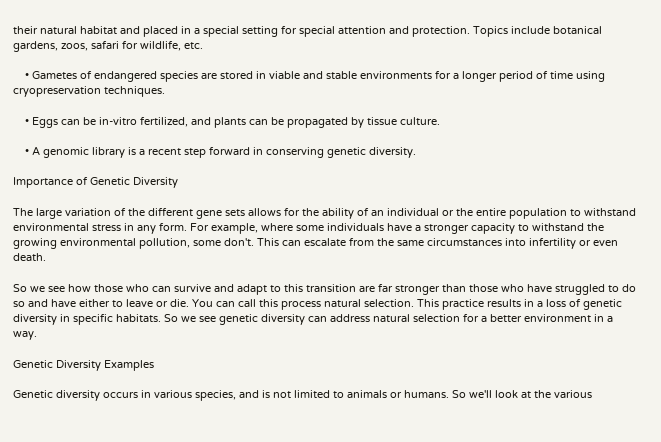their natural habitat and placed in a special setting for special attention and protection. Topics include botanical gardens, zoos, safari for wildlife, etc.

    • Gametes of endangered species are stored in viable and stable environments for a longer period of time using cryopreservation techniques.

    • Eggs can be in-vitro fertilized, and plants can be propagated by tissue culture.

    • A genomic library is a recent step forward in conserving genetic diversity.

Importance of Genetic Diversity

The large variation of the different gene sets allows for the ability of an individual or the entire population to withstand environmental stress in any form. For example, where some individuals have a stronger capacity to withstand the growing environmental pollution, some don't. This can escalate from the same circumstances into infertility or even death.

So we see how those who can survive and adapt to this transition are far stronger than those who have struggled to do so and have either to leave or die. You can call this process natural selection. This practice results in a loss of genetic diversity in specific habitats. So we see genetic diversity can address natural selection for a better environment in a way.

Genetic Diversity Examples

Genetic diversity occurs in various species, and is not limited to animals or humans. So we'll look at the various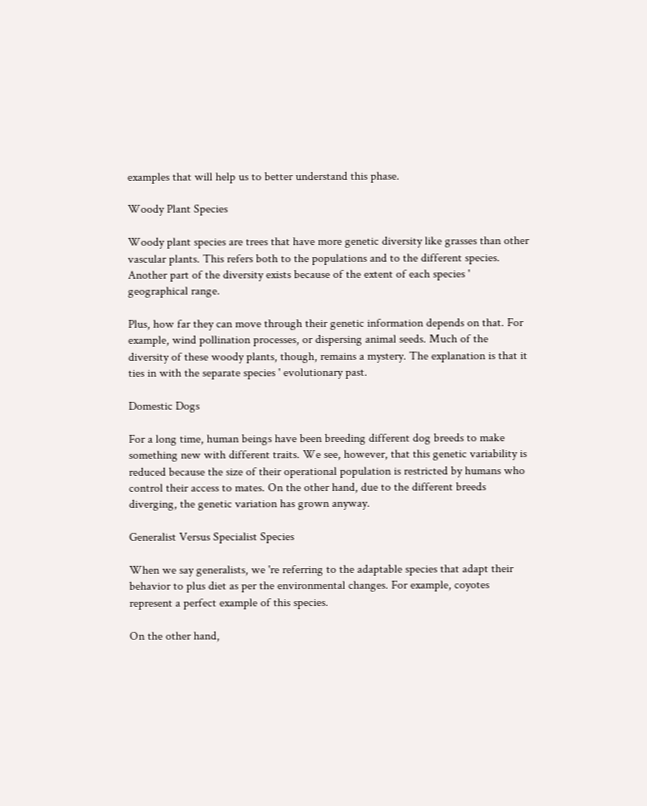examples that will help us to better understand this phase.

Woody Plant Species

Woody plant species are trees that have more genetic diversity like grasses than other vascular plants. This refers both to the populations and to the different species. Another part of the diversity exists because of the extent of each species ' geographical range.

Plus, how far they can move through their genetic information depends on that. For example, wind pollination processes, or dispersing animal seeds. Much of the diversity of these woody plants, though, remains a mystery. The explanation is that it ties in with the separate species ' evolutionary past.

Domestic Dogs

For a long time, human beings have been breeding different dog breeds to make something new with different traits. We see, however, that this genetic variability is reduced because the size of their operational population is restricted by humans who control their access to mates. On the other hand, due to the different breeds diverging, the genetic variation has grown anyway.

Generalist Versus Specialist Species

When we say generalists, we 're referring to the adaptable species that adapt their behavior to plus diet as per the environmental changes. For example, coyotes represent a perfect example of this species.

On the other hand,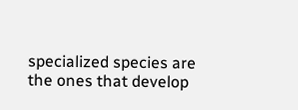specialized species are the ones that develop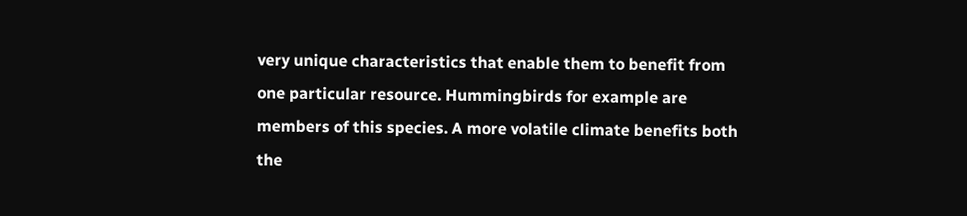very unique characteristics that enable them to benefit from one particular resource. Hummingbirds for example are members of this species. A more volatile climate benefits both the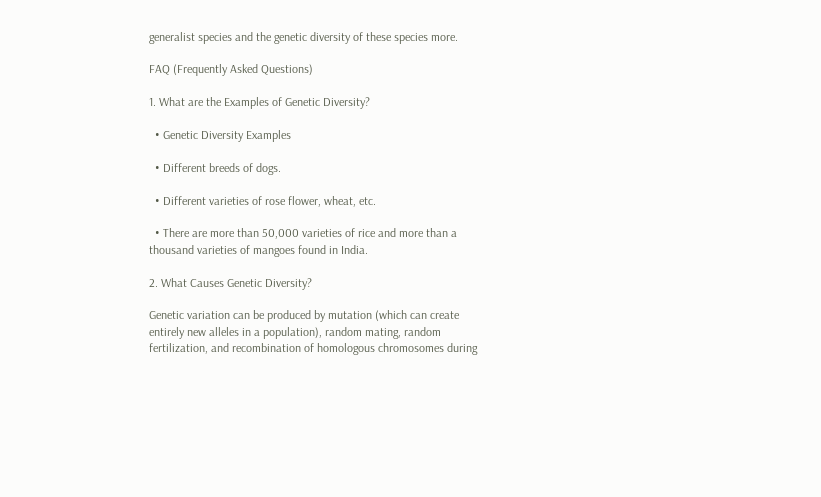generalist species and the genetic diversity of these species more.

FAQ (Frequently Asked Questions)

1. What are the Examples of Genetic Diversity?

  • Genetic Diversity Examples

  • Different breeds of dogs.

  • Different varieties of rose flower, wheat, etc.

  • There are more than 50,000 varieties of rice and more than a thousand varieties of mangoes found in India.

2. What Causes Genetic Diversity?

Genetic variation can be produced by mutation (which can create entirely new alleles in a population), random mating, random fertilization, and recombination of homologous chromosomes during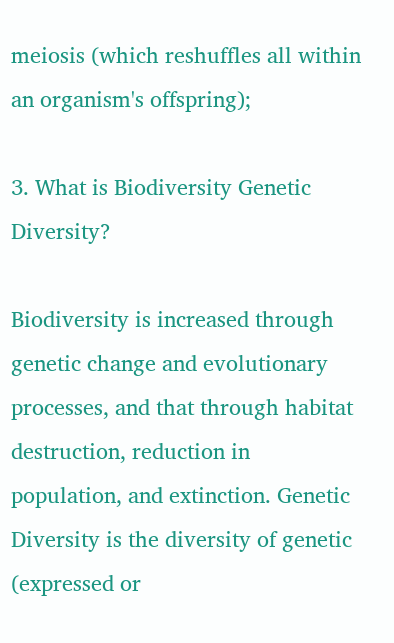meiosis (which reshuffles all within an organism's offspring);

3. What is Biodiversity Genetic Diversity?

Biodiversity is increased through genetic change and evolutionary processes, and that through habitat destruction, reduction in population, and extinction. Genetic Diversity is the diversity of genetic (expressed or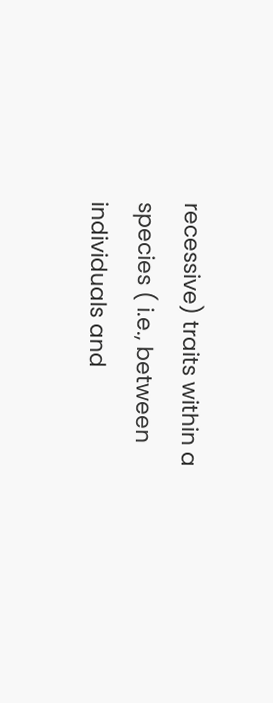recessive) traits within a species ( i.e., between individuals and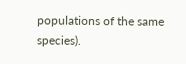populations of the same species).